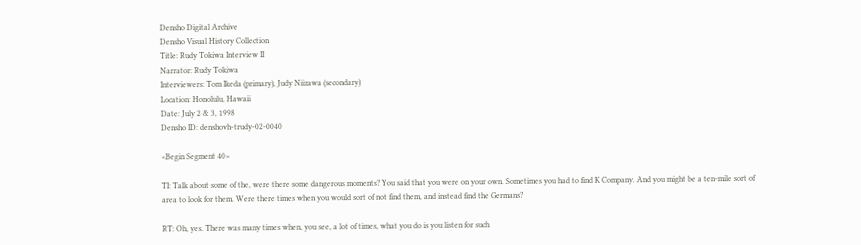Densho Digital Archive
Densho Visual History Collection
Title: Rudy Tokiwa Interview II
Narrator: Rudy Tokiwa
Interviewers: Tom Ikeda (primary), Judy Niizawa (secondary)
Location: Honolulu, Hawaii
Date: July 2 & 3, 1998
Densho ID: denshovh-trudy-02-0040

<Begin Segment 40>

TI: Talk about some of the, were there some dangerous moments? You said that you were on your own. Sometimes you had to find K Company. And you might be a ten-mile sort of area to look for them. Were there times when you would sort of not find them, and instead find the Germans?

RT: Oh, yes. There was many times when, you see, a lot of times, what you do is you listen for such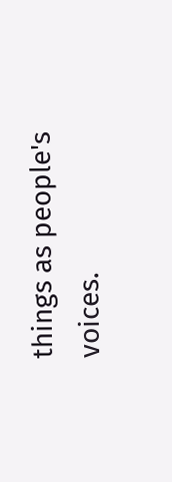things as people's voices.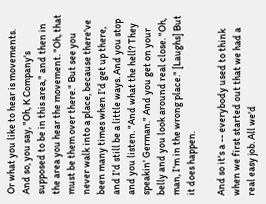Or what you like to hear is movements. And so, you say, "Oh, K Company's supposed to be in this area," and then in the area you hear the movement. "Oh, that must be them over there." But see you never walk into a place, because there've been many times when I'd get up there, and I'd still be a little ways. And you stop and you listen. "And what the hell? They speakin' German." And you get on your belly and you look around real close. "Oh, man, I'm in the wrong place." [Laughs] But it does happen.

And so it's a -- everybody used to think when we first started out that we had a real easy job. All we'd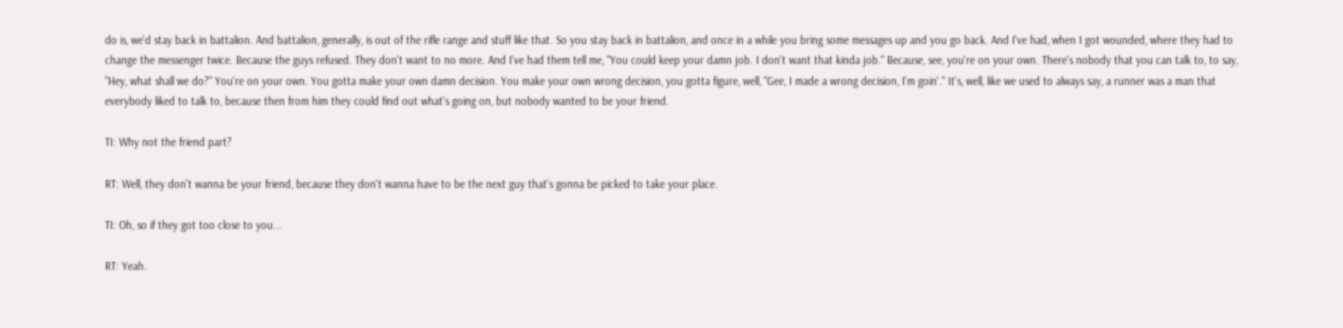do is, we'd stay back in battalion. And battalion, generally, is out of the rifle range and stuff like that. So you stay back in battalion, and once in a while you bring some messages up and you go back. And I've had, when I got wounded, where they had to change the messenger twice. Because the guys refused. They don't want to no more. And I've had them tell me, "You could keep your damn job. I don't want that kinda job." Because, see, you're on your own. There's nobody that you can talk to, to say, "Hey, what shall we do?" You're on your own. You gotta make your own damn decision. You make your own wrong decision, you gotta figure, well, "Gee, I made a wrong decision, I'm goin'." It's, well, like we used to always say, a runner was a man that everybody liked to talk to, because then from him they could find out what's going on, but nobody wanted to be your friend.

TI: Why not the friend part?

RT: Well, they don't wanna be your friend, because they don't wanna have to be the next guy that's gonna be picked to take your place.

TI: Oh, so if they got too close to you...

RT: Yeah.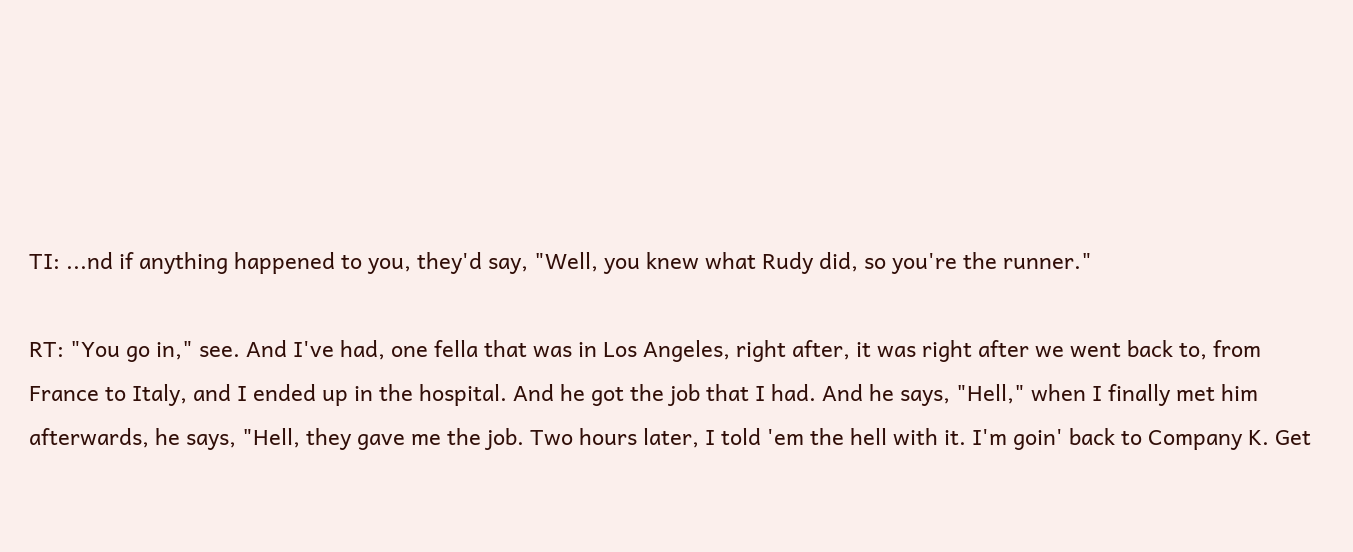TI: ...nd if anything happened to you, they'd say, "Well, you knew what Rudy did, so you're the runner."

RT: "You go in," see. And I've had, one fella that was in Los Angeles, right after, it was right after we went back to, from France to Italy, and I ended up in the hospital. And he got the job that I had. And he says, "Hell," when I finally met him afterwards, he says, "Hell, they gave me the job. Two hours later, I told 'em the hell with it. I'm goin' back to Company K. Get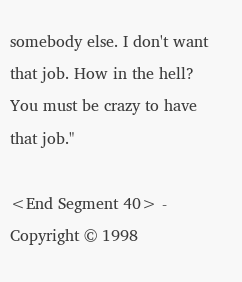somebody else. I don't want that job. How in the hell? You must be crazy to have that job."

<End Segment 40> - Copyright © 1998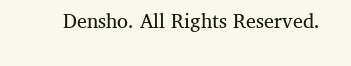Densho. All Rights Reserved.